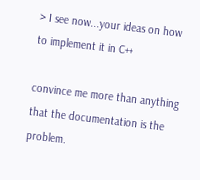> I see now...your ideas on how to implement it in C++

convince me more than anything that the documentation is the problem.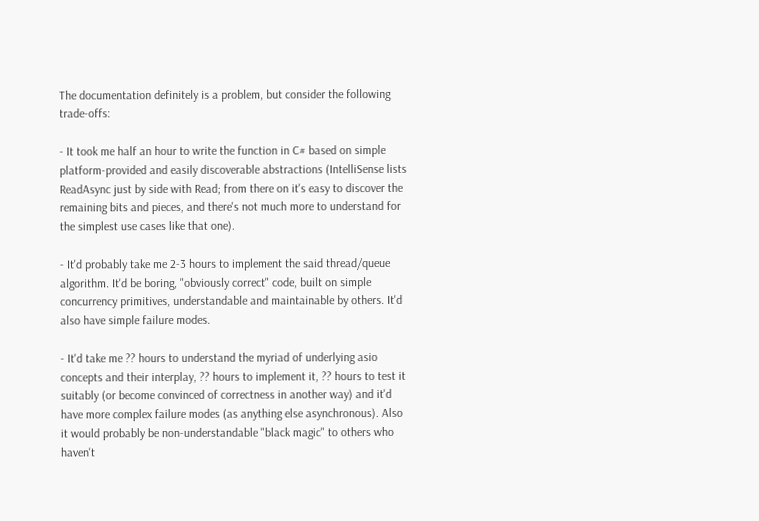The documentation definitely is a problem, but consider the following trade-offs:

- It took me half an hour to write the function in C# based on simple platform-provided and easily discoverable abstractions (IntelliSense lists ReadAsync just by side with Read; from there on it's easy to discover the remaining bits and pieces, and there's not much more to understand for the simplest use cases like that one).

- It'd probably take me 2-3 hours to implement the said thread/queue algorithm. It'd be boring, "obviously correct" code, built on simple concurrency primitives, understandable and maintainable by others. It'd also have simple failure modes.

- It'd take me ?? hours to understand the myriad of underlying asio concepts and their interplay, ?? hours to implement it, ?? hours to test it suitably (or become convinced of correctness in another way) and it'd have more complex failure modes (as anything else asynchronous). Also it would probably be non-understandable "black magic" to others who haven't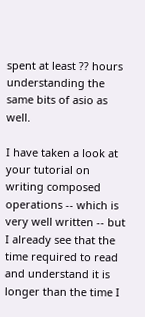spent at least ?? hours understanding the same bits of asio as well.

I have taken a look at your tutorial on writing composed operations -- which is very well written -- but I already see that the time required to read and understand it is longer than the time I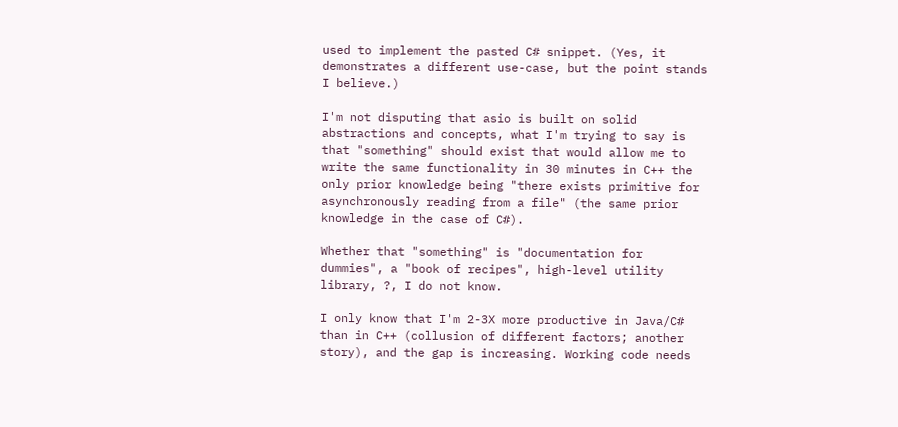used to implement the pasted C# snippet. (Yes, it demonstrates a different use-case, but the point stands I believe.)

I'm not disputing that asio is built on solid abstractions and concepts, what I'm trying to say is that "something" should exist that would allow me to write the same functionality in 30 minutes in C++ the only prior knowledge being "there exists primitive for asynchronously reading from a file" (the same prior knowledge in the case of C#).

Whether that "something" is "documentation for dummies", a "book of recipes", high-level utility library, ?, I do not know.

I only know that I'm 2-3X more productive in Java/C# than in C++ (collusion of different factors; another story), and the gap is increasing. Working code needs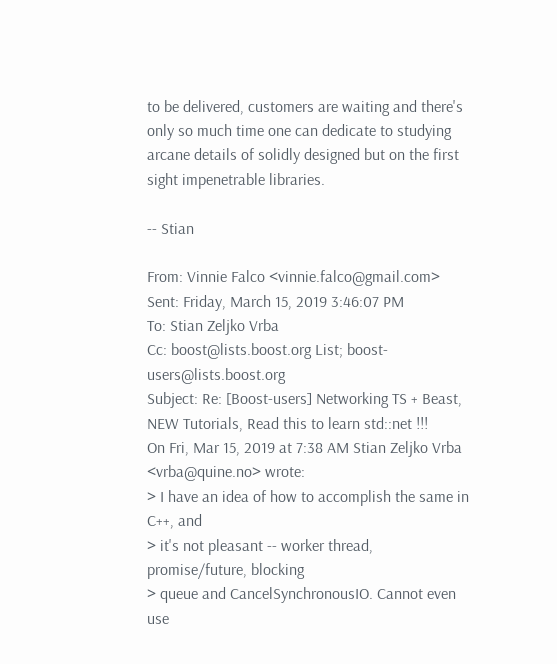to be delivered, customers are waiting and there's only so much time one can dedicate to studying arcane details of solidly designed but on the first sight impenetrable libraries.

-- Stian

From: Vinnie Falco <vinnie.falco@gmail.com>
Sent: Friday, March 15, 2019 3:46:07 PM
To: Stian Zeljko Vrba
Cc: boost@lists.boost.org List; boost-users@lists.boost.org
Subject: Re: [Boost-users] Networking TS + Beast, NEW Tutorials, Read this to learn std::net !!!
On Fri, Mar 15, 2019 at 7:38 AM Stian Zeljko Vrba <vrba@quine.no> wrote:
> I have an idea of how to accomplish the same in C++, and
> it's not pleasant -- worker thread, promise/future, blocking
> queue and CancelSynchronousIO. Cannot even use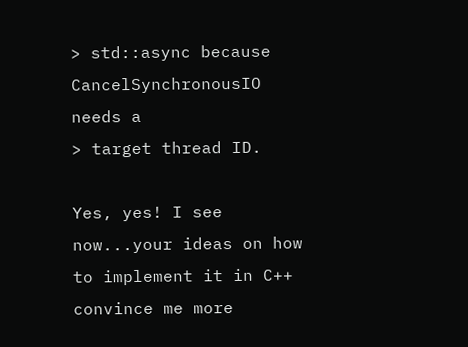> std::async because CancelSynchronousIO needs a
> target thread ID.

Yes, yes! I see now...your ideas on how to implement it in C++
convince me more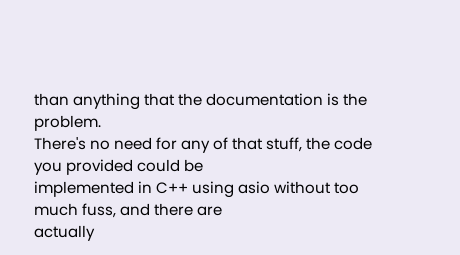than anything that the documentation is the problem.
There's no need for any of that stuff, the code you provided could be
implemented in C++ using asio without too much fuss, and there are
actually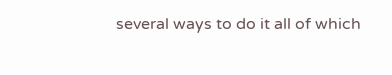several ways to do it all of which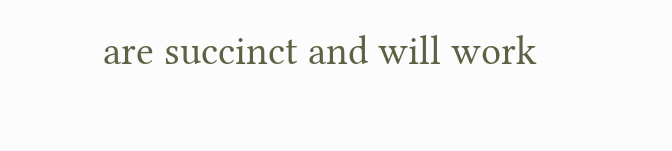are succinct and will work